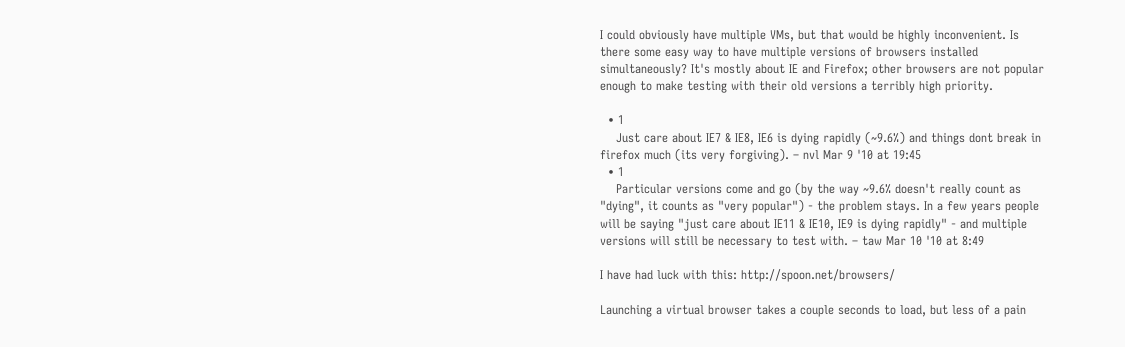I could obviously have multiple VMs, but that would be highly inconvenient. Is there some easy way to have multiple versions of browsers installed simultaneously? It's mostly about IE and Firefox; other browsers are not popular enough to make testing with their old versions a terribly high priority.

  • 1
    Just care about IE7 & IE8, IE6 is dying rapidly (~9.6%) and things dont break in firefox much (its very forgiving). – nvl Mar 9 '10 at 19:45
  • 1
    Particular versions come and go (by the way ~9.6% doesn't really count as "dying", it counts as "very popular") - the problem stays. In a few years people will be saying "just care about IE11 & IE10, IE9 is dying rapidly" - and multiple versions will still be necessary to test with. – taw Mar 10 '10 at 8:49

I have had luck with this: http://spoon.net/browsers/

Launching a virtual browser takes a couple seconds to load, but less of a pain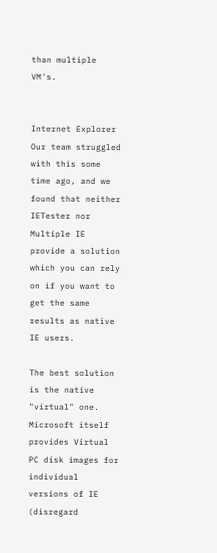than multiple VM's.


Internet Explorer
Our team struggled with this some time ago, and we found that neither IETester nor Multiple IE provide a solution which you can rely on if you want to get the same results as native IE users.

The best solution is the native "virtual" one. Microsoft itself provides Virtual PC disk images for individual versions of IE (disregard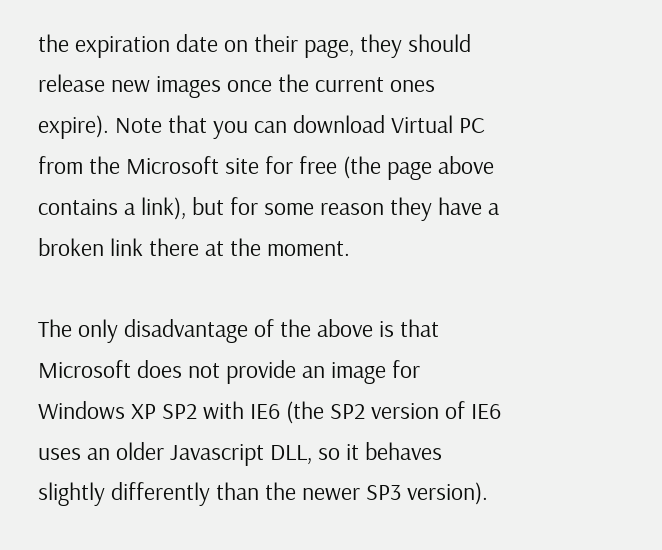the expiration date on their page, they should release new images once the current ones expire). Note that you can download Virtual PC from the Microsoft site for free (the page above contains a link), but for some reason they have a broken link there at the moment.

The only disadvantage of the above is that Microsoft does not provide an image for Windows XP SP2 with IE6 (the SP2 version of IE6 uses an older Javascript DLL, so it behaves slightly differently than the newer SP3 version).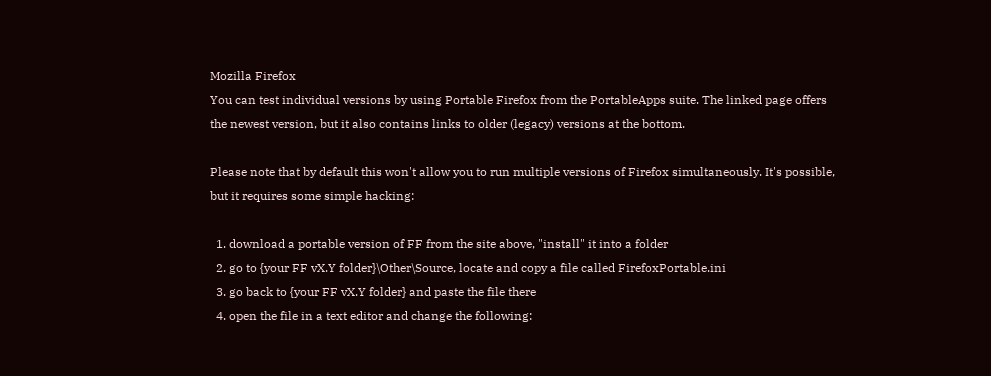Mozilla Firefox
You can test individual versions by using Portable Firefox from the PortableApps suite. The linked page offers the newest version, but it also contains links to older (legacy) versions at the bottom.

Please note that by default this won't allow you to run multiple versions of Firefox simultaneously. It's possible, but it requires some simple hacking:

  1. download a portable version of FF from the site above, "install" it into a folder
  2. go to {your FF vX.Y folder}\Other\Source, locate and copy a file called FirefoxPortable.ini
  3. go back to {your FF vX.Y folder} and paste the file there
  4. open the file in a text editor and change the following: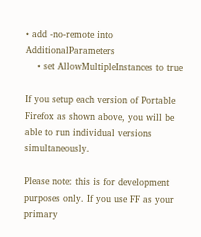• add -no-remote into AdditionalParameters
    • set AllowMultipleInstances to true

If you setup each version of Portable Firefox as shown above, you will be able to run individual versions simultaneously.

Please note: this is for development purposes only. If you use FF as your primary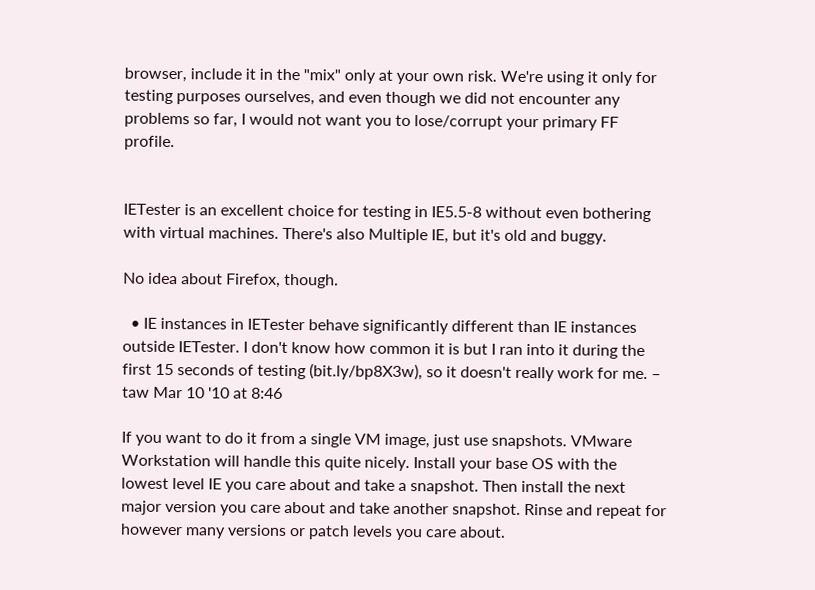browser, include it in the "mix" only at your own risk. We're using it only for testing purposes ourselves, and even though we did not encounter any problems so far, I would not want you to lose/corrupt your primary FF profile.


IETester is an excellent choice for testing in IE5.5-8 without even bothering with virtual machines. There's also Multiple IE, but it's old and buggy.

No idea about Firefox, though.

  • IE instances in IETester behave significantly different than IE instances outside IETester. I don't know how common it is but I ran into it during the first 15 seconds of testing (bit.ly/bp8X3w), so it doesn't really work for me. – taw Mar 10 '10 at 8:46

If you want to do it from a single VM image, just use snapshots. VMware Workstation will handle this quite nicely. Install your base OS with the lowest level IE you care about and take a snapshot. Then install the next major version you care about and take another snapshot. Rinse and repeat for however many versions or patch levels you care about.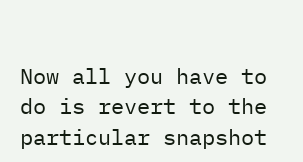Now all you have to do is revert to the particular snapshot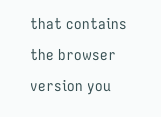that contains the browser version you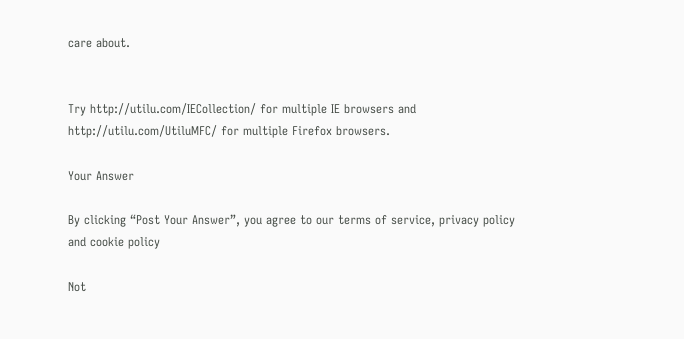care about.


Try http://utilu.com/IECollection/ for multiple IE browsers and http://utilu.com/UtiluMFC/ for multiple Firefox browsers.

Your Answer

By clicking “Post Your Answer”, you agree to our terms of service, privacy policy and cookie policy

Not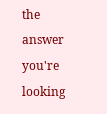the answer you're looking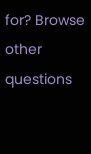for? Browse other questions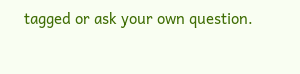tagged or ask your own question.